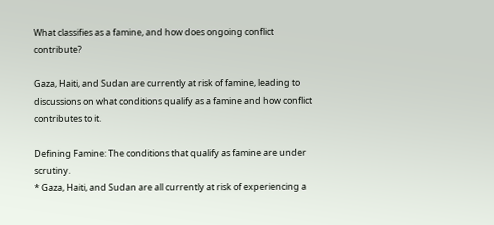What classifies as a famine, and how does ongoing conflict contribute?

Gaza, Haiti, and Sudan are currently at risk of famine, leading to discussions on what conditions qualify as a famine and how conflict contributes to it.

Defining Famine: The conditions that qualify as famine are under scrutiny.
* Gaza, Haiti, and Sudan are all currently at risk of experiencing a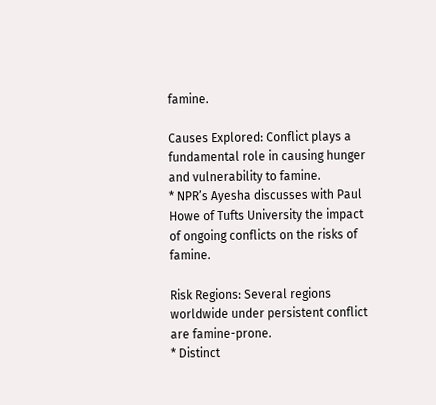famine.

Causes Explored: Conflict plays a fundamental role in causing hunger and vulnerability to famine.
* NPR’s Ayesha discusses with Paul Howe of Tufts University the impact of ongoing conflicts on the risks of famine.

Risk Regions: Several regions worldwide under persistent conflict are famine-prone.
* Distinct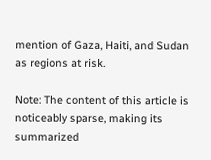mention of Gaza, Haiti, and Sudan as regions at risk.

Note: The content of this article is noticeably sparse, making its summarized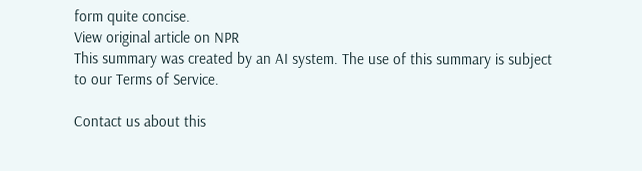form quite concise.
View original article on NPR
This summary was created by an AI system. The use of this summary is subject to our Terms of Service.

Contact us about this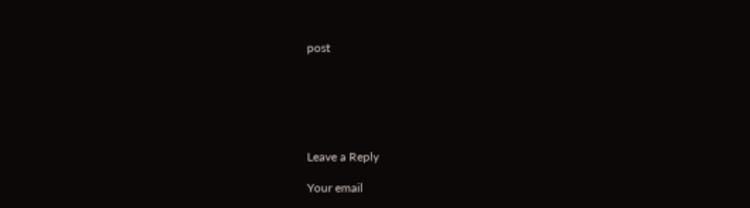post






Leave a Reply

Your email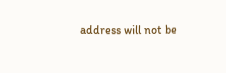address will not be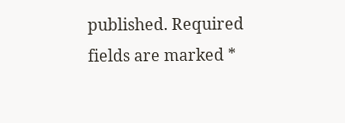published. Required fields are marked *